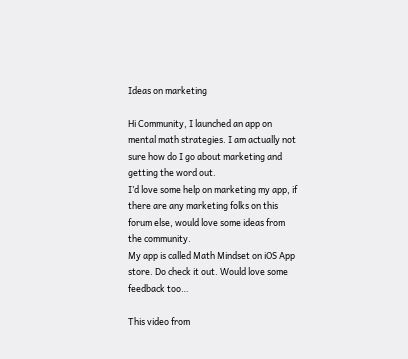Ideas on marketing

Hi Community, I launched an app on mental math strategies. I am actually not sure how do I go about marketing and getting the word out.
I’d love some help on marketing my app, if there are any marketing folks on this forum else, would love some ideas from the community.
My app is called Math Mindset on iOS App store. Do check it out. Would love some feedback too…

This video from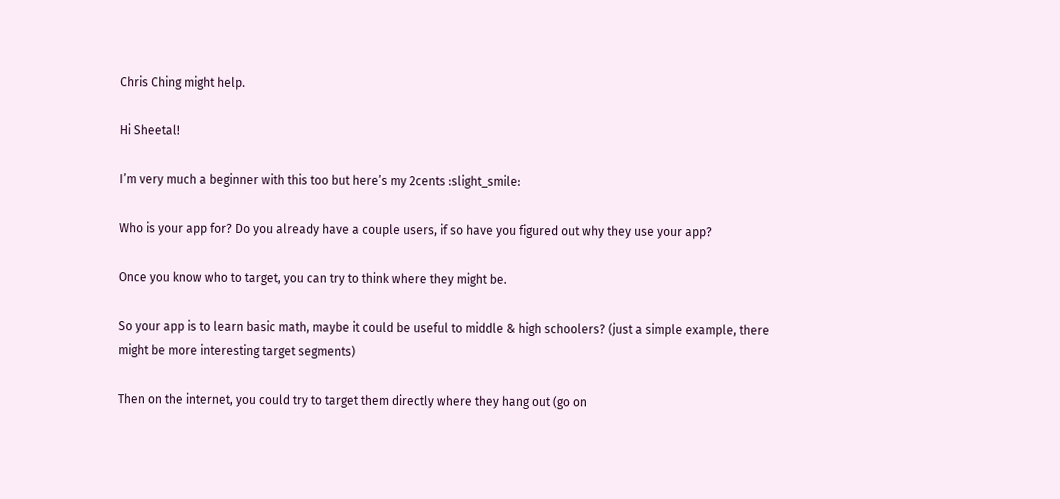Chris Ching might help.

Hi Sheetal!

I’m very much a beginner with this too but here’s my 2cents :slight_smile:

Who is your app for? Do you already have a couple users, if so have you figured out why they use your app?

Once you know who to target, you can try to think where they might be.

So your app is to learn basic math, maybe it could be useful to middle & high schoolers? (just a simple example, there might be more interesting target segments)

Then on the internet, you could try to target them directly where they hang out (go on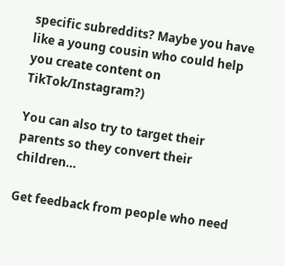specific subreddits? Maybe you have like a young cousin who could help you create content on TikTok/Instagram?)

You can also try to target their parents so they convert their children…

Get feedback from people who need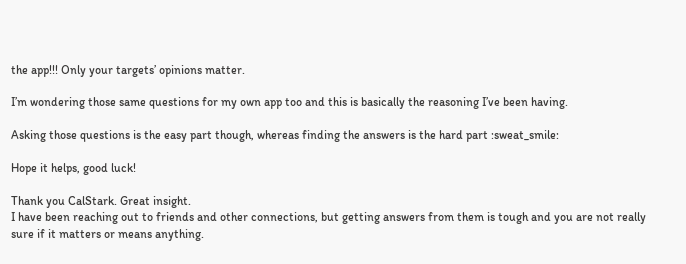the app!!! Only your targets’ opinions matter.

I’m wondering those same questions for my own app too and this is basically the reasoning I’ve been having.

Asking those questions is the easy part though, whereas finding the answers is the hard part :sweat_smile:

Hope it helps, good luck!

Thank you CalStark. Great insight.
I have been reaching out to friends and other connections, but getting answers from them is tough and you are not really sure if it matters or means anything.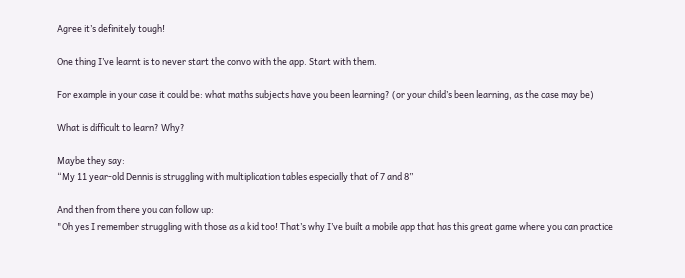Agree it’s definitely tough!

One thing I’ve learnt is to never start the convo with the app. Start with them.

For example in your case it could be: what maths subjects have you been learning? (or your child’s been learning, as the case may be)

What is difficult to learn? Why?

Maybe they say:
“My 11 year-old Dennis is struggling with multiplication tables especially that of 7 and 8”

And then from there you can follow up:
"Oh yes I remember struggling with those as a kid too! That’s why I’ve built a mobile app that has this great game where you can practice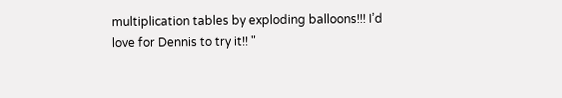multiplication tables by exploding balloons!!! I’d love for Dennis to try it!! "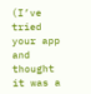(I’ve tried your app and thought it was a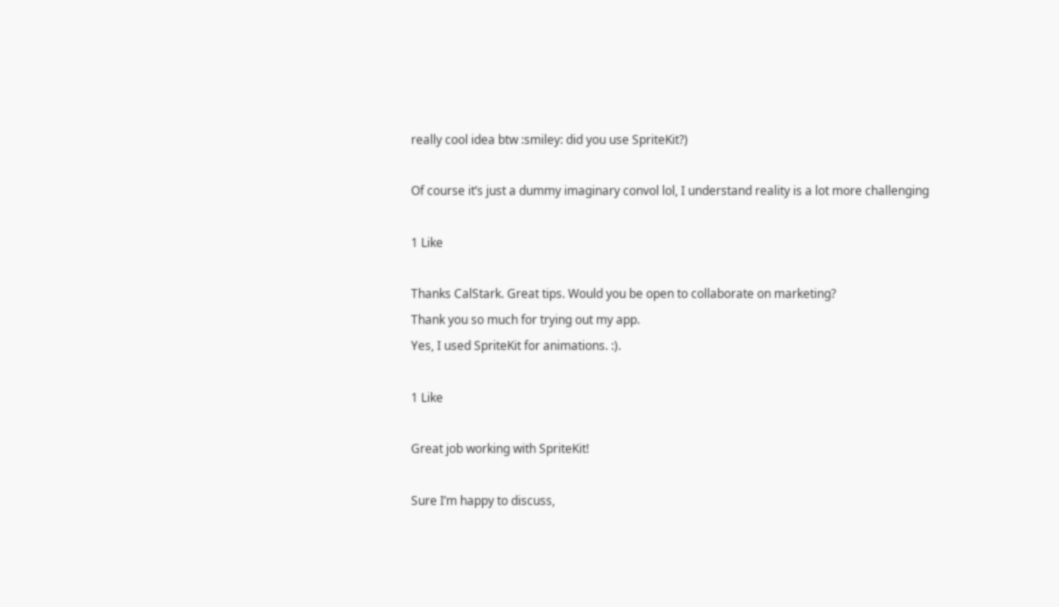really cool idea btw :smiley: did you use SpriteKit?)

Of course it’s just a dummy imaginary convol lol, I understand reality is a lot more challenging

1 Like

Thanks CalStark. Great tips. Would you be open to collaborate on marketing?
Thank you so much for trying out my app.
Yes, I used SpriteKit for animations. :).

1 Like

Great job working with SpriteKit!

Sure I’m happy to discuss,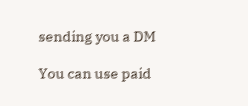sending you a DM

You can use paid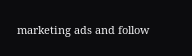marketing ads and follow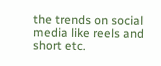the trends on social media like reels and short etc.